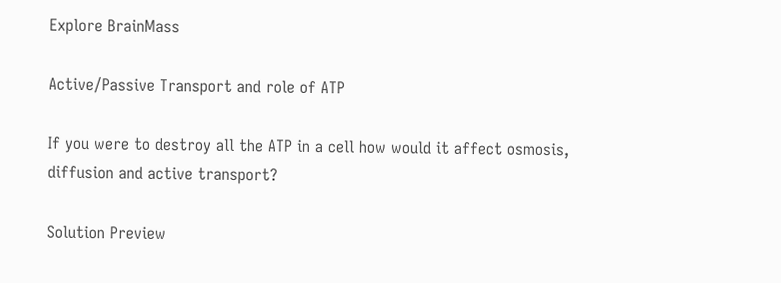Explore BrainMass

Active/Passive Transport and role of ATP

If you were to destroy all the ATP in a cell how would it affect osmosis, diffusion and active transport?

Solution Preview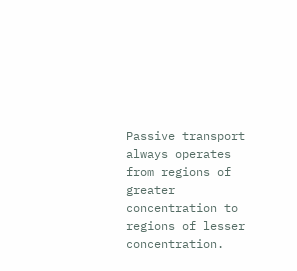Passive transport always operates from regions of greater concentration to regions of lesser concentration.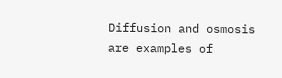Diffusion and osmosis are examples of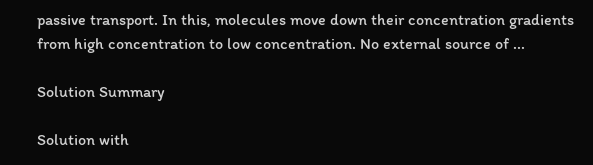passive transport. In this, molecules move down their concentration gradients from high concentration to low concentration. No external source of ...

Solution Summary

Solution with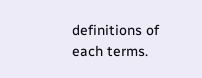definitions of each terms.